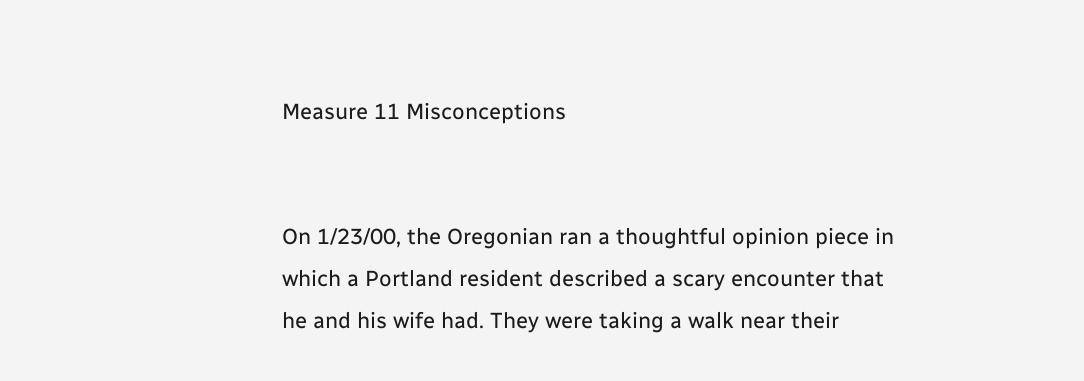Measure 11 Misconceptions


On 1/23/00, the Oregonian ran a thoughtful opinion piece in which a Portland resident described a scary encounter that he and his wife had. They were taking a walk near their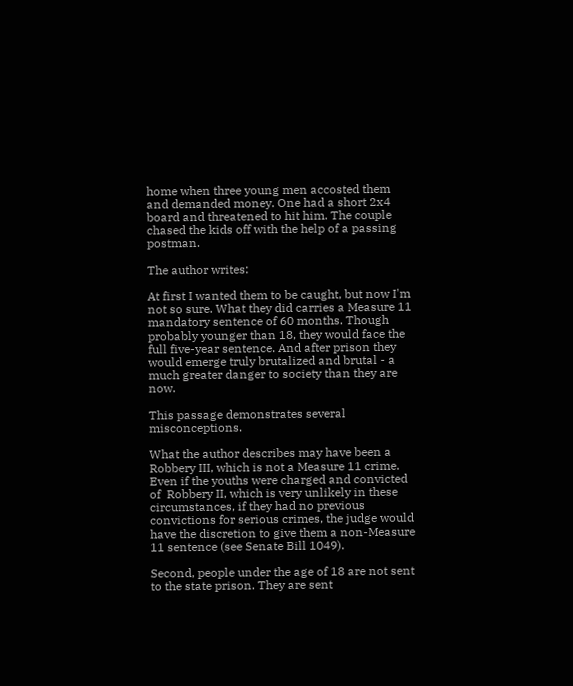home when three young men accosted them and demanded money. One had a short 2x4 board and threatened to hit him. The couple chased the kids off with the help of a passing postman.

The author writes:

At first I wanted them to be caught, but now I'm not so sure. What they did carries a Measure 11 mandatory sentence of 60 months. Though probably younger than 18, they would face the full five-year sentence. And after prison they would emerge truly brutalized and brutal - a much greater danger to society than they are now.

This passage demonstrates several misconceptions.

What the author describes may have been a Robbery III, which is not a Measure 11 crime. Even if the youths were charged and convicted of  Robbery II, which is very unlikely in these circumstances, if they had no previous convictions for serious crimes, the judge would have the discretion to give them a non-Measure 11 sentence (see Senate Bill 1049).

Second, people under the age of 18 are not sent to the state prison. They are sent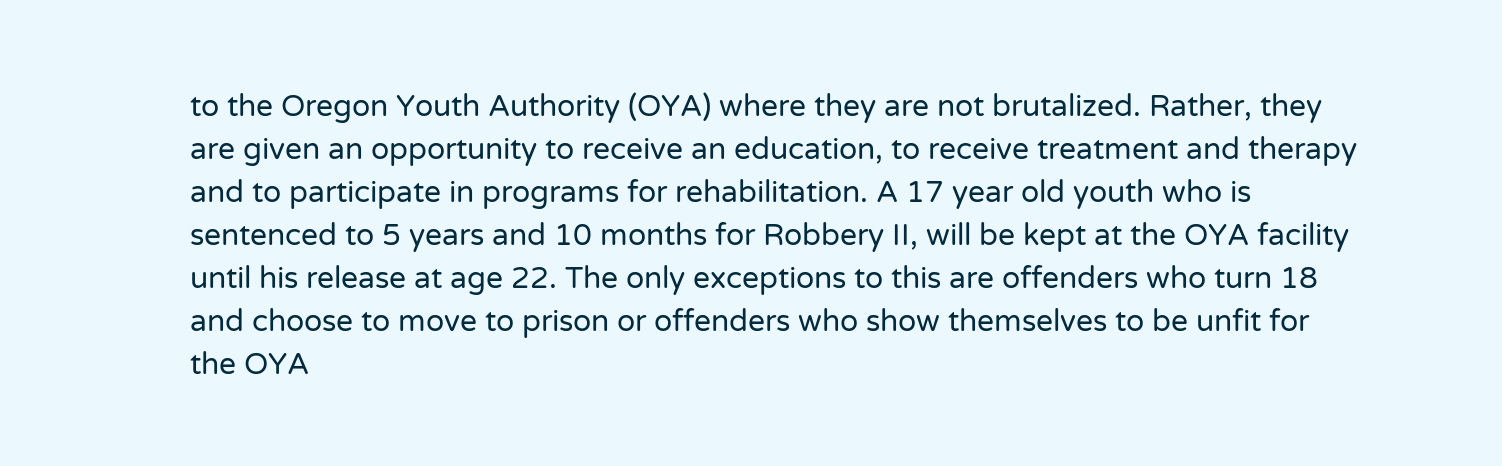to the Oregon Youth Authority (OYA) where they are not brutalized. Rather, they are given an opportunity to receive an education, to receive treatment and therapy and to participate in programs for rehabilitation. A 17 year old youth who is sentenced to 5 years and 10 months for Robbery II, will be kept at the OYA facility until his release at age 22. The only exceptions to this are offenders who turn 18 and choose to move to prison or offenders who show themselves to be unfit for the OYA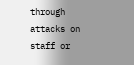through attacks on staff or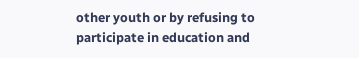other youth or by refusing to participate in education and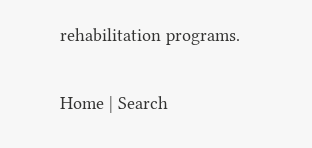rehabilitation programs.

Home | Search